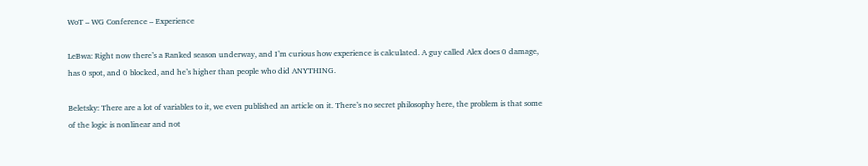WoT – WG Conference – Experience

LeBwa: Right now there’s a Ranked season underway, and I’m curious how experience is calculated. A guy called Alex does 0 damage, has 0 spot, and 0 blocked, and he’s higher than people who did ANYTHING.

Beletsky: There are a lot of variables to it, we even published an article on it. There’s no secret philosophy here, the problem is that some of the logic is nonlinear and not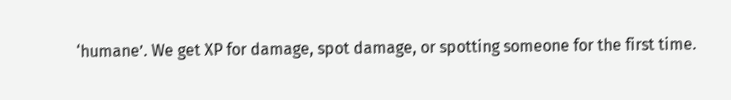‘humane’. We get XP for damage, spot damage, or spotting someone for the first time.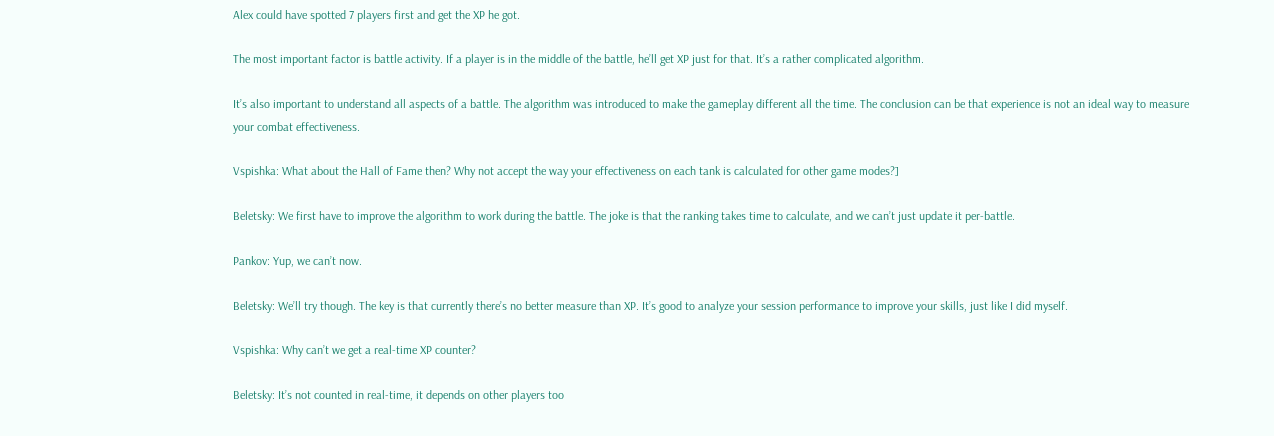Alex could have spotted 7 players first and get the XP he got.

The most important factor is battle activity. If a player is in the middle of the battle, he’ll get XP just for that. It’s a rather complicated algorithm.

It’s also important to understand all aspects of a battle. The algorithm was introduced to make the gameplay different all the time. The conclusion can be that experience is not an ideal way to measure your combat effectiveness.

Vspishka: What about the Hall of Fame then? Why not accept the way your effectiveness on each tank is calculated for other game modes?]

Beletsky: We first have to improve the algorithm to work during the battle. The joke is that the ranking takes time to calculate, and we can’t just update it per-battle.

Pankov: Yup, we can’t now.

Beletsky: We’ll try though. The key is that currently there’s no better measure than XP. It’s good to analyze your session performance to improve your skills, just like I did myself.

Vspishka: Why can’t we get a real-time XP counter?

Beletsky: It’s not counted in real-time, it depends on other players too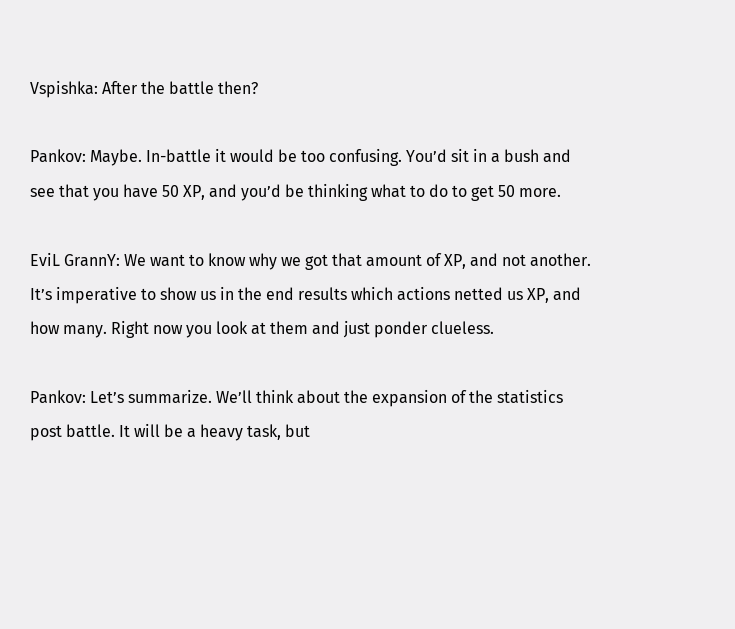Vspishka: After the battle then?

Pankov: Maybe. In-battle it would be too confusing. You’d sit in a bush and see that you have 50 XP, and you’d be thinking what to do to get 50 more.

EviL GrannY: We want to know why we got that amount of XP, and not another. It’s imperative to show us in the end results which actions netted us XP, and how many. Right now you look at them and just ponder clueless.

Pankov: Let’s summarize. We’ll think about the expansion of the statistics post battle. It will be a heavy task, but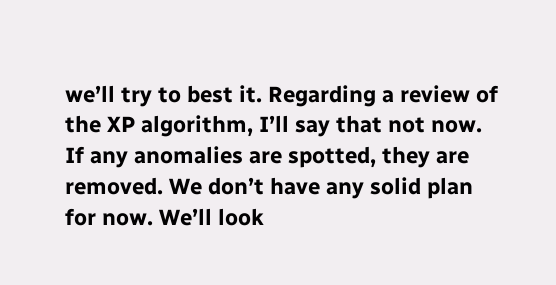we’ll try to best it. Regarding a review of the XP algorithm, I’ll say that not now.  If any anomalies are spotted, they are removed. We don’t have any solid plan for now. We’ll look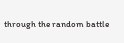through the random battle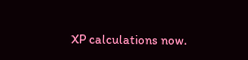XP calculations now.